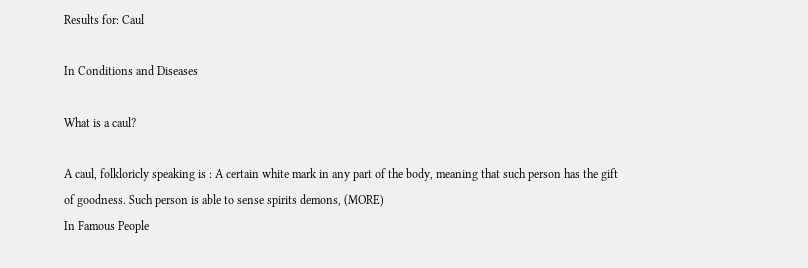Results for: Caul

In Conditions and Diseases

What is a caul?

A caul, folkloricly speaking is : A certain white mark in any part of the body, meaning that such person has the gift of goodness. Such person is able to sense spirits demons, (MORE)
In Famous People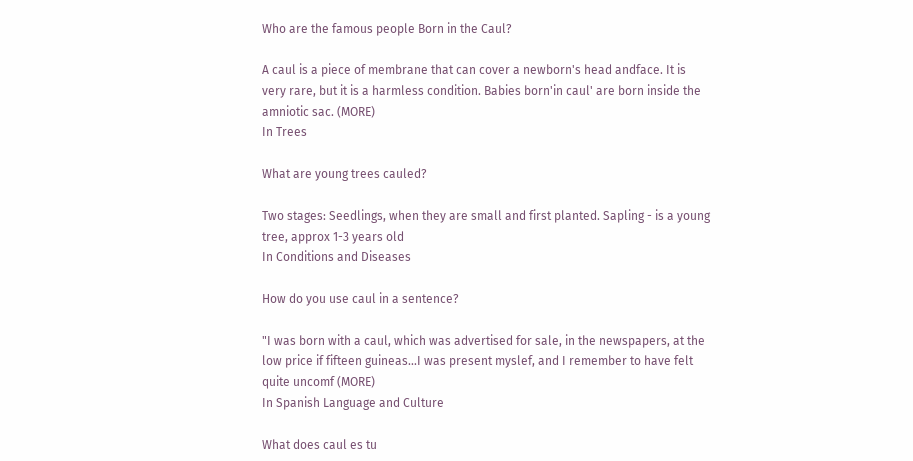Who are the famous people Born in the Caul?

A caul is a piece of membrane that can cover a newborn's head andface. It is very rare, but it is a harmless condition. Babies born'in caul' are born inside the amniotic sac. (MORE)
In Trees

What are young trees cauled?

Two stages: Seedlings, when they are small and first planted. Sapling - is a young tree, approx 1-3 years old
In Conditions and Diseases

How do you use caul in a sentence?

"I was born with a caul, which was advertised for sale, in the newspapers, at the low price if fifteen guineas...I was present myslef, and I remember to have felt quite uncomf (MORE)
In Spanish Language and Culture

What does caul es tu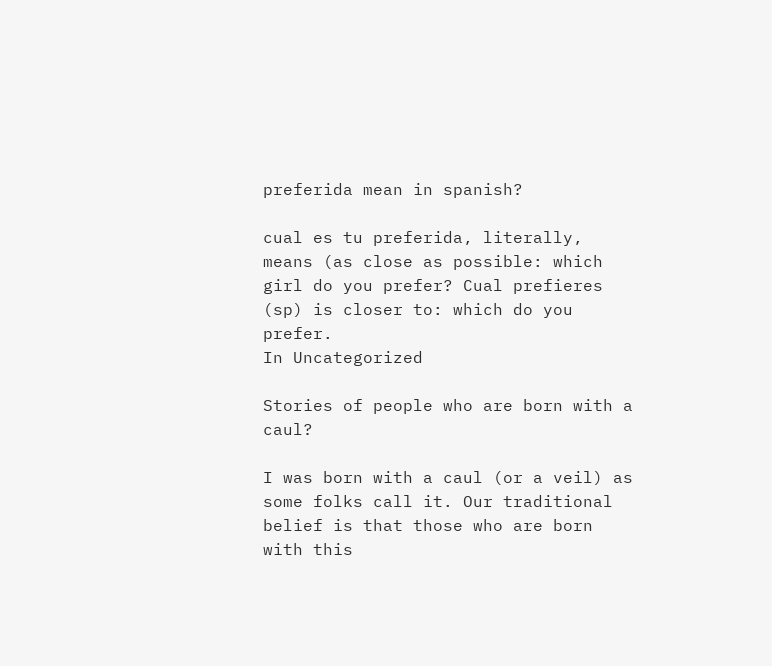preferida mean in spanish?

cual es tu preferida, literally, means (as close as possible: which girl do you prefer? Cual prefieres (sp) is closer to: which do you prefer.
In Uncategorized

Stories of people who are born with a caul?

I was born with a caul (or a veil) as some folks call it. Our traditional belief is that those who are born with this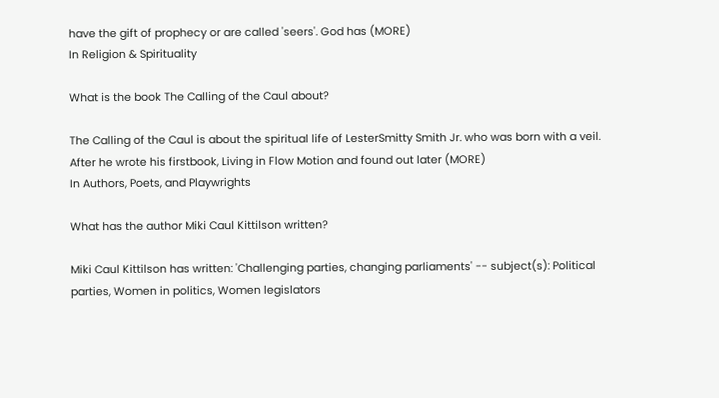have the gift of prophecy or are called 'seers'. God has (MORE)
In Religion & Spirituality

What is the book The Calling of the Caul about?

The Calling of the Caul is about the spiritual life of LesterSmitty Smith Jr. who was born with a veil. After he wrote his firstbook, Living in Flow Motion and found out later (MORE)
In Authors, Poets, and Playwrights

What has the author Miki Caul Kittilson written?

Miki Caul Kittilson has written: 'Challenging parties, changing parliaments' -- subject(s): Political parties, Women in politics, Women legislators